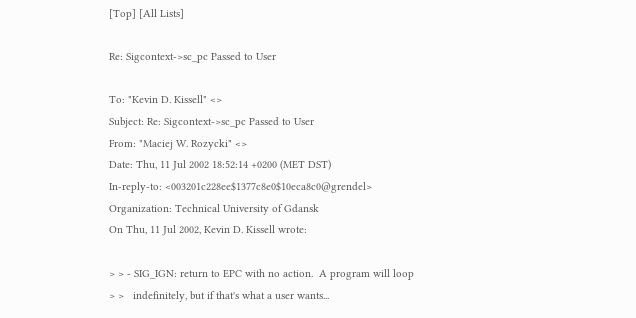[Top] [All Lists]

Re: Sigcontext->sc_pc Passed to User

To: "Kevin D. Kissell" <>
Subject: Re: Sigcontext->sc_pc Passed to User
From: "Maciej W. Rozycki" <>
Date: Thu, 11 Jul 2002 18:52:14 +0200 (MET DST)
In-reply-to: <003201c228ee$1377c8e0$10eca8c0@grendel>
Organization: Technical University of Gdansk
On Thu, 11 Jul 2002, Kevin D. Kissell wrote:

> > - SIG_IGN: return to EPC with no action.  A program will loop
> >   indefinitely, but if that's what a user wants...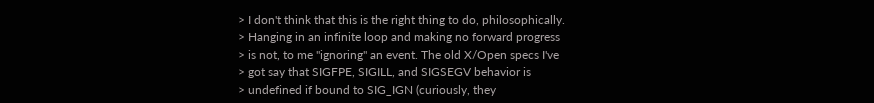> I don't think that this is the right thing to do, philosophically.
> Hanging in an infinite loop and making no forward progress
> is not, to me "ignoring" an event. The old X/Open specs I've
> got say that SIGFPE, SIGILL, and SIGSEGV behavior is
> undefined if bound to SIG_IGN (curiously, they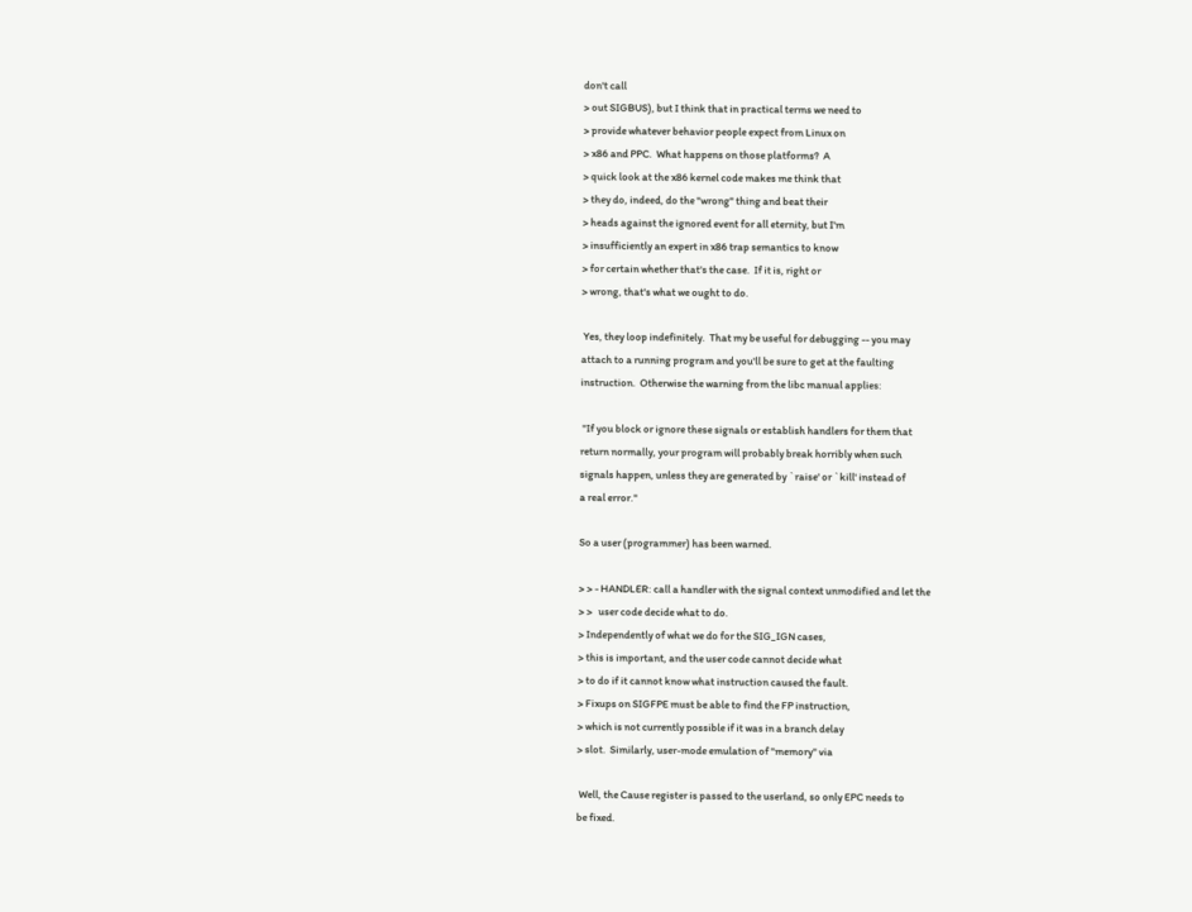don't call
> out SIGBUS), but I think that in practical terms we need to
> provide whatever behavior people expect from Linux on
> x86 and PPC.  What happens on those platforms?  A
> quick look at the x86 kernel code makes me think that
> they do, indeed, do the "wrong" thing and beat their
> heads against the ignored event for all eternity, but I'm
> insufficiently an expert in x86 trap semantics to know
> for certain whether that's the case.  If it is, right or
> wrong, that's what we ought to do.

 Yes, they loop indefinitely.  That my be useful for debugging -- you may
attach to a running program and you'll be sure to get at the faulting
instruction.  Otherwise the warning from the libc manual applies:

 "If you block or ignore these signals or establish handlers for them that
return normally, your program will probably break horribly when such
signals happen, unless they are generated by `raise' or `kill' instead of
a real error."

So a user (programmer) has been warned.

> > - HANDLER: call a handler with the signal context unmodified and let the
> >   user code decide what to do.
> Independently of what we do for the SIG_IGN cases,
> this is important, and the user code cannot decide what
> to do if it cannot know what instruction caused the fault.
> Fixups on SIGFPE must be able to find the FP instruction,
> which is not currently possible if it was in a branch delay
> slot.  Similarly, user-mode emulation of "memory" via

 Well, the Cause register is passed to the userland, so only EPC needs to
be fixed.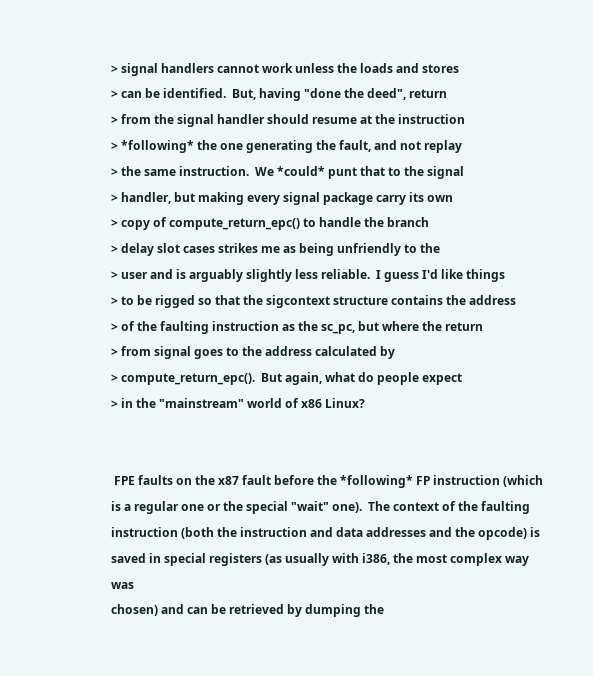> signal handlers cannot work unless the loads and stores
> can be identified.  But, having "done the deed", return
> from the signal handler should resume at the instruction
> *following* the one generating the fault, and not replay
> the same instruction.  We *could* punt that to the signal
> handler, but making every signal package carry its own
> copy of compute_return_epc() to handle the branch
> delay slot cases strikes me as being unfriendly to the
> user and is arguably slightly less reliable.  I guess I'd like things
> to be rigged so that the sigcontext structure contains the address
> of the faulting instruction as the sc_pc, but where the return
> from signal goes to the address calculated by
> compute_return_epc().  But again, what do people expect
> in the "mainstream" world of x86 Linux?


 FPE faults on the x87 fault before the *following* FP instruction (which
is a regular one or the special "wait" one).  The context of the faulting
instruction (both the instruction and data addresses and the opcode) is
saved in special registers (as usually with i386, the most complex way was
chosen) and can be retrieved by dumping the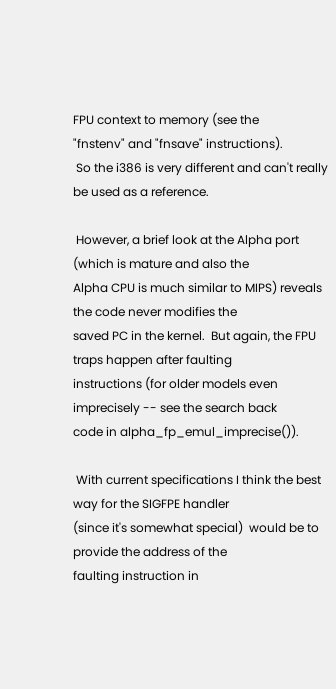FPU context to memory (see the
"fnstenv" and "fnsave" instructions).
 So the i386 is very different and can't really be used as a reference.

 However, a brief look at the Alpha port (which is mature and also the
Alpha CPU is much similar to MIPS) reveals the code never modifies the
saved PC in the kernel.  But again, the FPU traps happen after faulting
instructions (for older models even imprecisely -- see the search back
code in alpha_fp_emul_imprecise()).

 With current specifications I think the best way for the SIGFPE handler
(since it's somewhat special)  would be to provide the address of the
faulting instruction in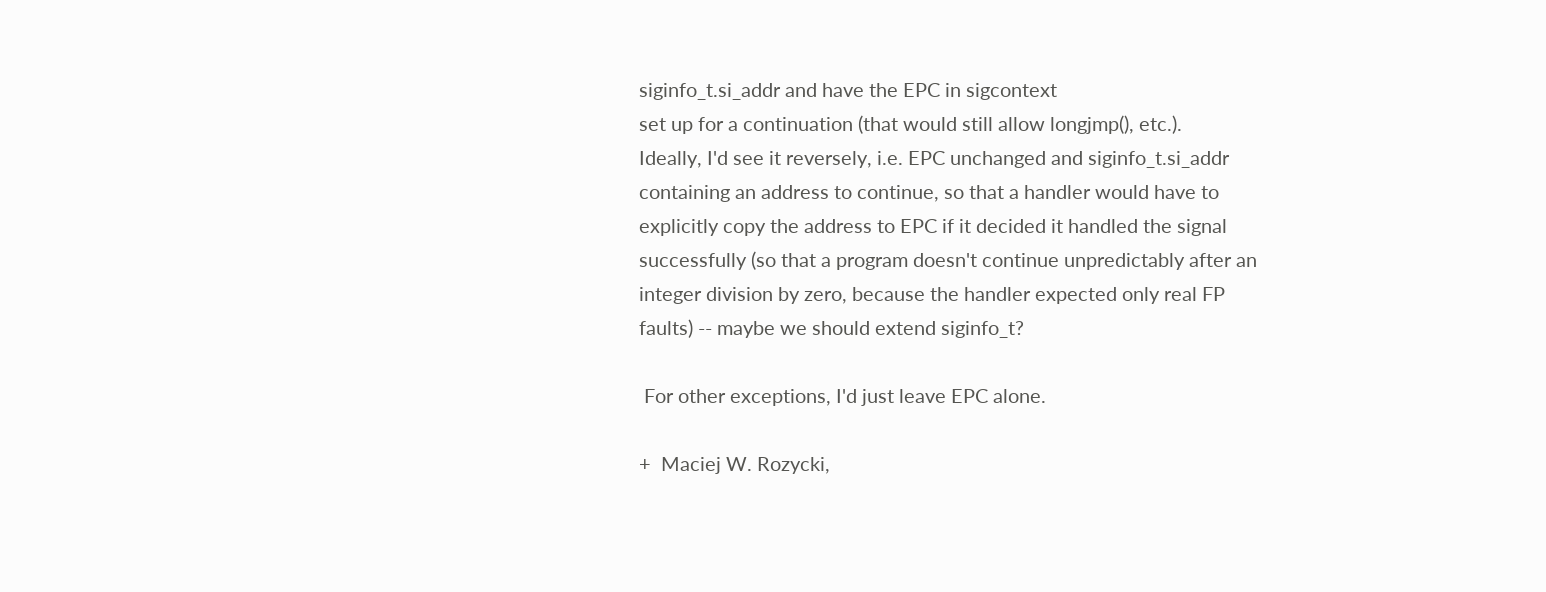siginfo_t.si_addr and have the EPC in sigcontext
set up for a continuation (that would still allow longjmp(), etc.).
Ideally, I'd see it reversely, i.e. EPC unchanged and siginfo_t.si_addr
containing an address to continue, so that a handler would have to
explicitly copy the address to EPC if it decided it handled the signal
successfully (so that a program doesn't continue unpredictably after an
integer division by zero, because the handler expected only real FP
faults) -- maybe we should extend siginfo_t?

 For other exceptions, I'd just leave EPC alone.

+  Maciej W. Rozycki,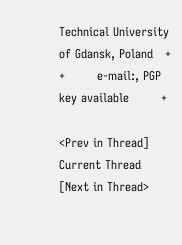Technical University of Gdansk, Poland   +
+        e-mail:, PGP key available        +

<Prev in Thread] Current Thread [Next in Thread>